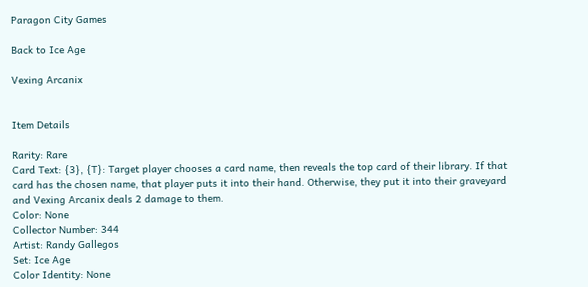Paragon City Games

Back to Ice Age

Vexing Arcanix


Item Details

Rarity: Rare
Card Text: {3}, {T}: Target player chooses a card name, then reveals the top card of their library. If that card has the chosen name, that player puts it into their hand. Otherwise, they put it into their graveyard and Vexing Arcanix deals 2 damage to them.
Color: None
Collector Number: 344
Artist: Randy Gallegos
Set: Ice Age
Color Identity: None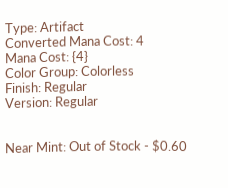Type: Artifact
Converted Mana Cost: 4
Mana Cost: {4}
Color Group: Colorless
Finish: Regular
Version: Regular


Near Mint: Out of Stock - $0.60